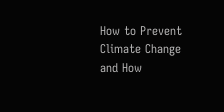How to Prevent Climate Change and How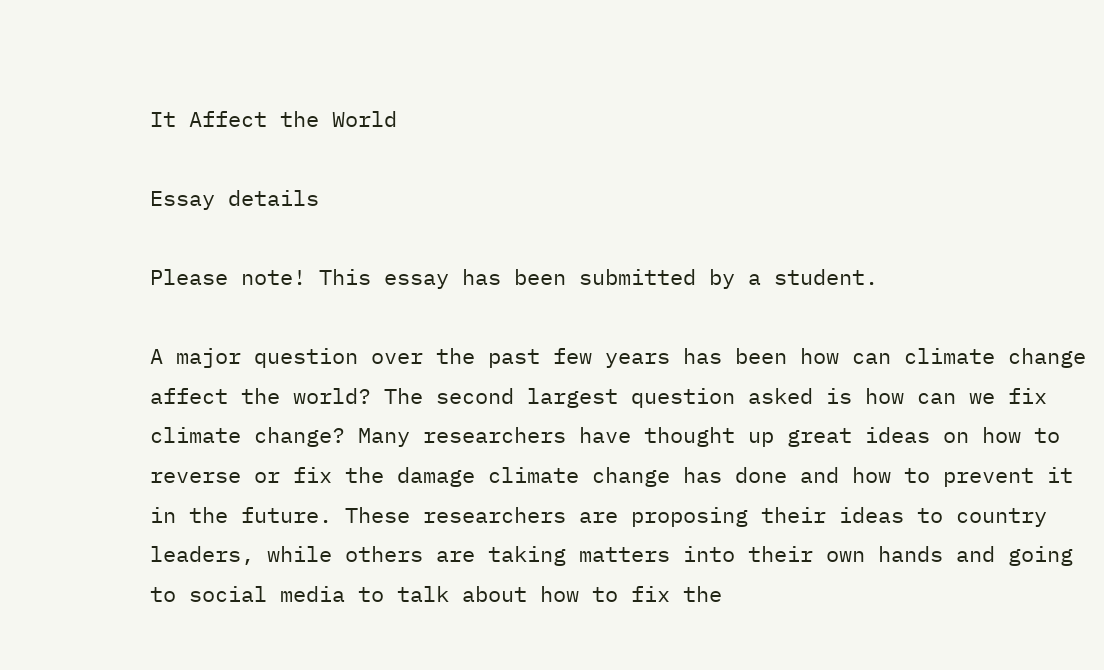It Affect the World

Essay details

Please note! This essay has been submitted by a student.

A major question over the past few years has been how can climate change affect the world? The second largest question asked is how can we fix climate change? Many researchers have thought up great ideas on how to reverse or fix the damage climate change has done and how to prevent it in the future. These researchers are proposing their ideas to country leaders, while others are taking matters into their own hands and going to social media to talk about how to fix the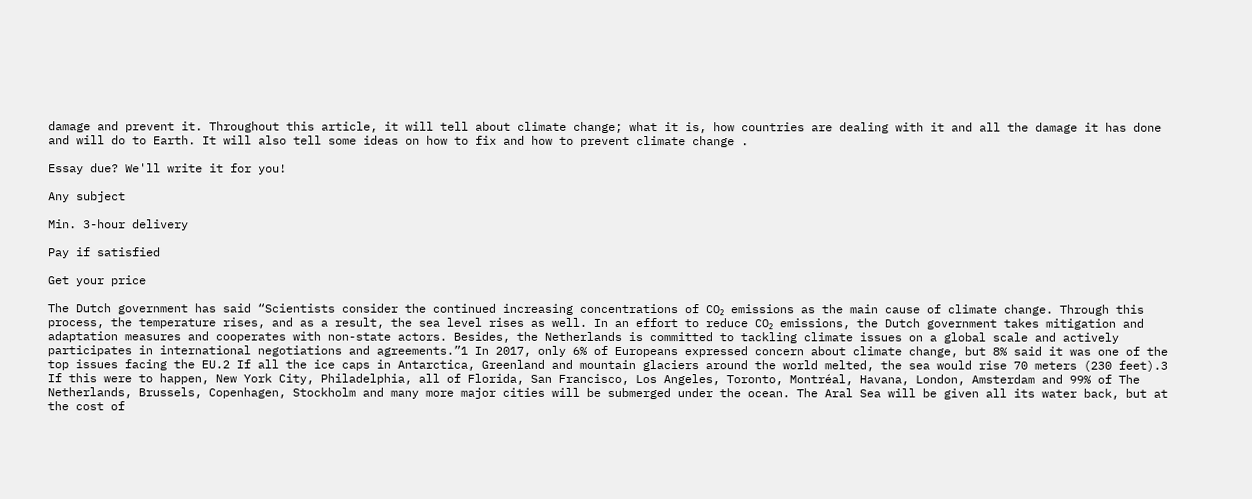damage and prevent it. Throughout this article, it will tell about climate change; what it is, how countries are dealing with it and all the damage it has done and will do to Earth. It will also tell some ideas on how to fix and how to prevent climate change .

Essay due? We'll write it for you!

Any subject

Min. 3-hour delivery

Pay if satisfied

Get your price

The Dutch government has said “Scientists consider the continued increasing concentrations of CO₂ emissions as the main cause of climate change. Through this process, the temperature rises, and as a result, the sea level rises as well. In an effort to reduce CO₂ emissions, the Dutch government takes mitigation and adaptation measures and cooperates with non-state actors. Besides, the Netherlands is committed to tackling climate issues on a global scale and actively participates in international negotiations and agreements.”1 In 2017, only 6% of Europeans expressed concern about climate change, but 8% said it was one of the top issues facing the EU.2 If all the ice caps in Antarctica, Greenland and mountain glaciers around the world melted, the sea would rise 70 meters (230 feet).3 If this were to happen, New York City, Philadelphia, all of Florida, San Francisco, Los Angeles, Toronto, Montréal, Havana, London, Amsterdam and 99% of The Netherlands, Brussels, Copenhagen, Stockholm and many more major cities will be submerged under the ocean. The Aral Sea will be given all its water back, but at the cost of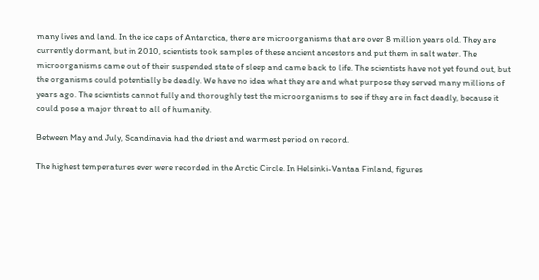many lives and land. In the ice caps of Antarctica, there are microorganisms that are over 8 million years old. They are currently dormant, but in 2010, scientists took samples of these ancient ancestors and put them in salt water. The microorganisms came out of their suspended state of sleep and came back to life. The scientists have not yet found out, but the organisms could potentially be deadly. We have no idea what they are and what purpose they served many millions of years ago. The scientists cannot fully and thoroughly test the microorganisms to see if they are in fact deadly, because it could pose a major threat to all of humanity.

Between May and July, Scandinavia had the driest and warmest period on record.

The highest temperatures ever were recorded in the Arctic Circle. In Helsinki-Vantaa Finland, figures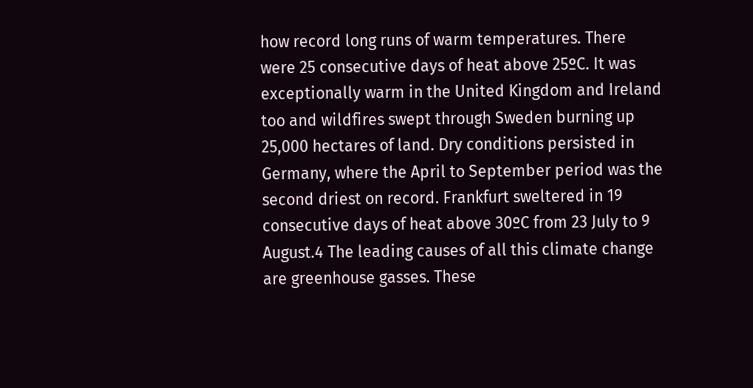how record long runs of warm temperatures. There were 25 consecutive days of heat above 25ºC. It was exceptionally warm in the United Kingdom and Ireland too and wildfires swept through Sweden burning up 25,000 hectares of land. Dry conditions persisted in Germany, where the April to September period was the second driest on record. Frankfurt sweltered in 19 consecutive days of heat above 30ºC from 23 July to 9 August.4 The leading causes of all this climate change are greenhouse gasses. These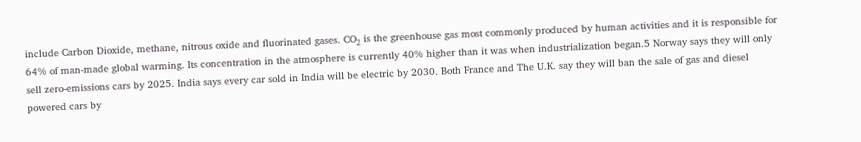include Carbon Dioxide, methane, nitrous oxide and fluorinated gases. CO₂ is the greenhouse gas most commonly produced by human activities and it is responsible for 64% of man-made global warming. Its concentration in the atmosphere is currently 40% higher than it was when industrialization began.5 Norway says they will only sell zero-emissions cars by 2025. India says every car sold in India will be electric by 2030. Both France and The U.K. say they will ban the sale of gas and diesel powered cars by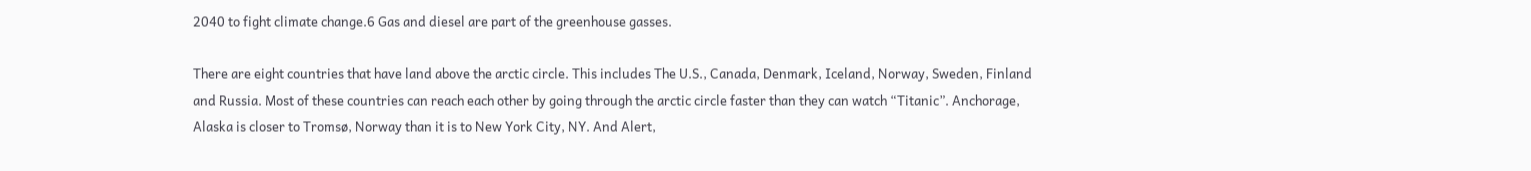2040 to fight climate change.6 Gas and diesel are part of the greenhouse gasses.

There are eight countries that have land above the arctic circle. This includes The U.S., Canada, Denmark, Iceland, Norway, Sweden, Finland and Russia. Most of these countries can reach each other by going through the arctic circle faster than they can watch “Titanic”. Anchorage, Alaska is closer to Tromsø, Norway than it is to New York City, NY. And Alert,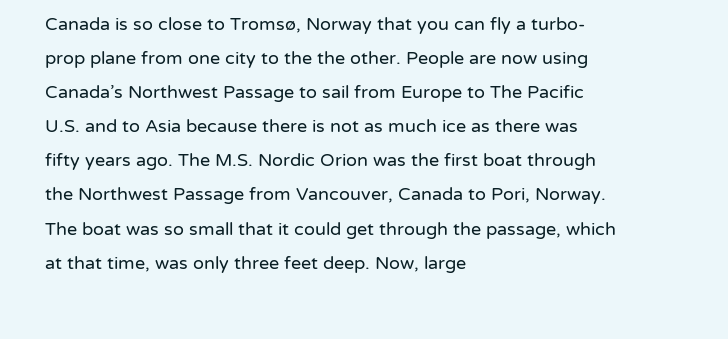Canada is so close to Tromsø, Norway that you can fly a turbo-prop plane from one city to the the other. People are now using Canada’s Northwest Passage to sail from Europe to The Pacific U.S. and to Asia because there is not as much ice as there was fifty years ago. The M.S. Nordic Orion was the first boat through the Northwest Passage from Vancouver, Canada to Pori, Norway. The boat was so small that it could get through the passage, which at that time, was only three feet deep. Now, large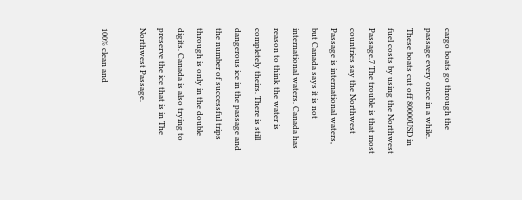cargo boats go through the passage every once in a while. These boats cut off 80000USD in fuel costs by using the Northwest Passage.7 The trouble is that most countries say the Northwest Passage is international waters, but Canada says it is not international waters. Canada has reason to think the water is completely theirs. There is still dangerous ice in the passage and the number of successful trips through is only in the double digits. Canada is also trying to preserve the ice that is in The Northwest Passage.

100% clean and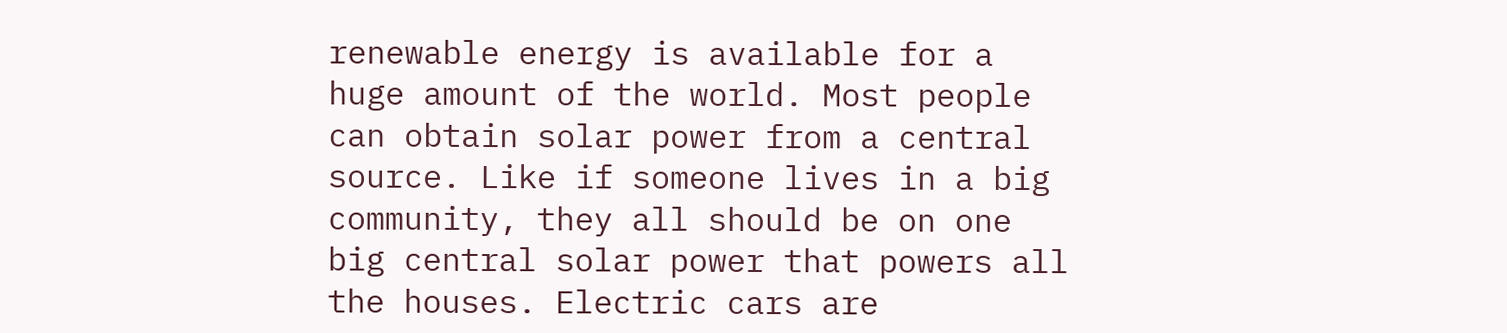renewable energy is available for a huge amount of the world. Most people can obtain solar power from a central source. Like if someone lives in a big community, they all should be on one big central solar power that powers all the houses. Electric cars are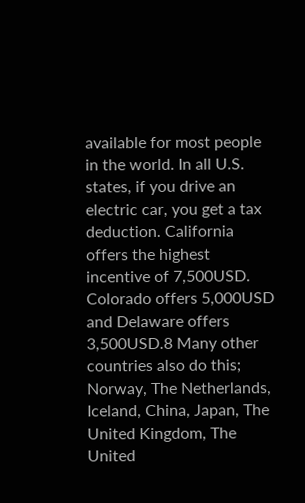available for most people in the world. In all U.S. states, if you drive an electric car, you get a tax deduction. California offers the highest incentive of 7,500USD. Colorado offers 5,000USD and Delaware offers 3,500USD.8 Many other countries also do this; Norway, The Netherlands, Iceland, China, Japan, The United Kingdom, The United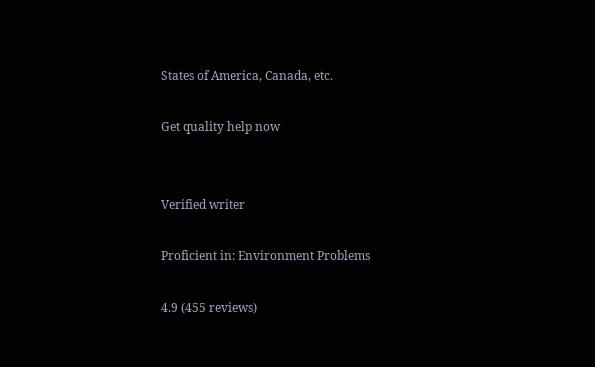States of America, Canada, etc.

Get quality help now


Verified writer

Proficient in: Environment Problems

4.9 (455 reviews)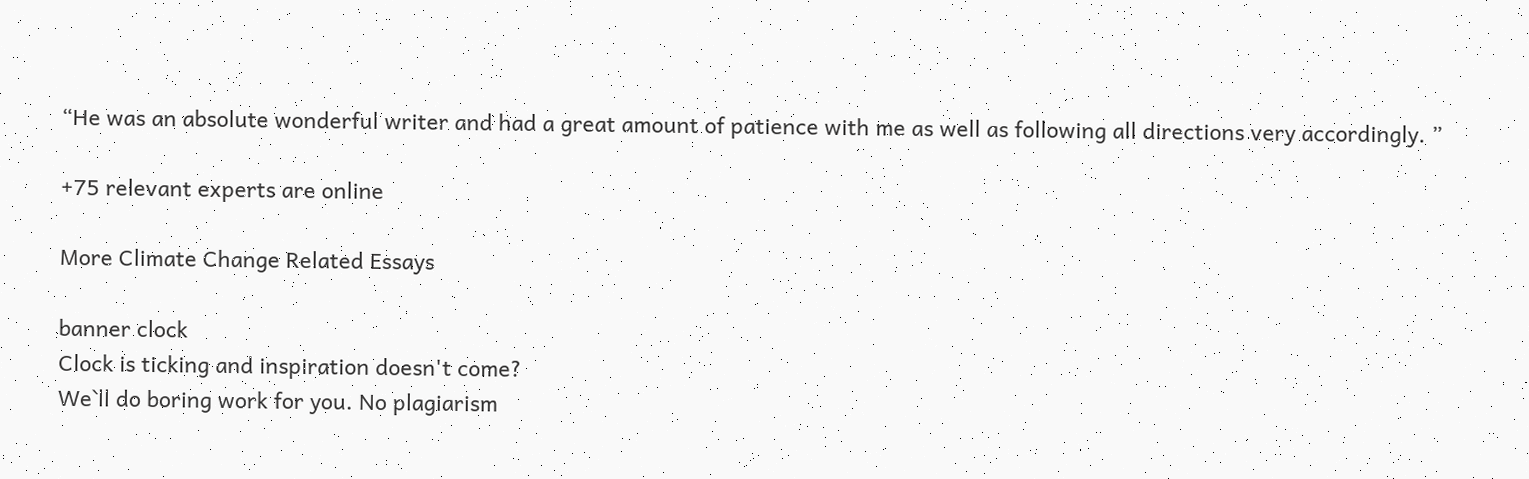“He was an absolute wonderful writer and had a great amount of patience with me as well as following all directions very accordingly. ”

+75 relevant experts are online

More Climate Change Related Essays

banner clock
Clock is ticking and inspiration doesn't come?
We`ll do boring work for you. No plagiarism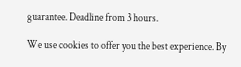guarantee. Deadline from 3 hours.

We use cookies to offer you the best experience. By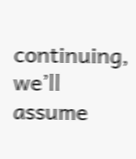continuing, we’ll assume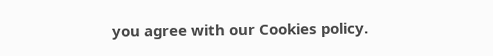you agree with our Cookies policy.